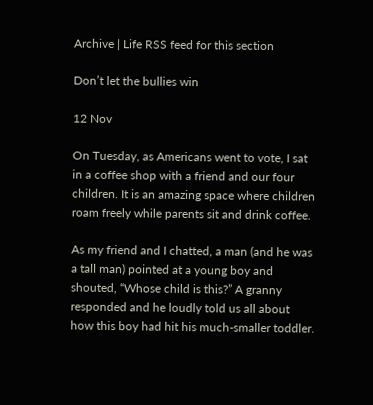Archive | Life RSS feed for this section

Don’t let the bullies win

12 Nov

On Tuesday, as Americans went to vote, I sat in a coffee shop with a friend and our four children. It is an amazing space where children roam freely while parents sit and drink coffee.

As my friend and I chatted, a man (and he was a tall man) pointed at a young boy and shouted, “Whose child is this?” A granny responded and he loudly told us all about how this boy had hit his much-smaller toddler.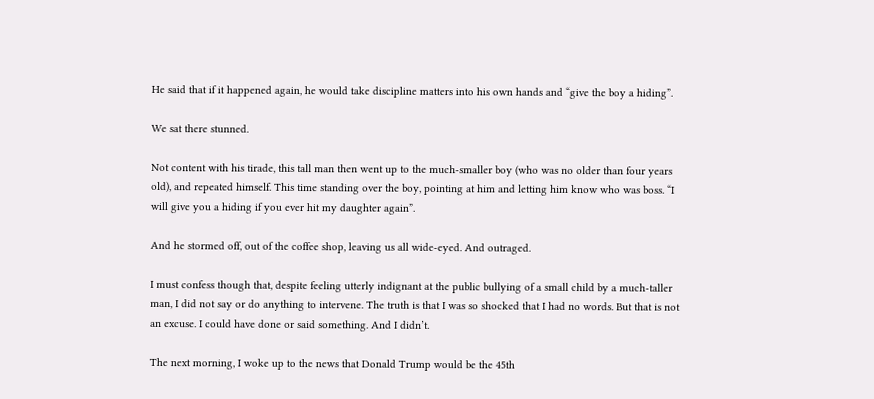He said that if it happened again, he would take discipline matters into his own hands and “give the boy a hiding”.

We sat there stunned.

Not content with his tirade, this tall man then went up to the much-smaller boy (who was no older than four years old), and repeated himself. This time standing over the boy, pointing at him and letting him know who was boss. “I will give you a hiding if you ever hit my daughter again”.

And he stormed off, out of the coffee shop, leaving us all wide-eyed. And outraged.

I must confess though that, despite feeling utterly indignant at the public bullying of a small child by a much-taller man, I did not say or do anything to intervene. The truth is that I was so shocked that I had no words. But that is not an excuse. I could have done or said something. And I didn’t.

The next morning, I woke up to the news that Donald Trump would be the 45th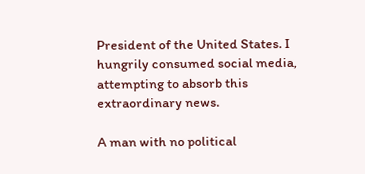President of the United States. I hungrily consumed social media, attempting to absorb this extraordinary news.

A man with no political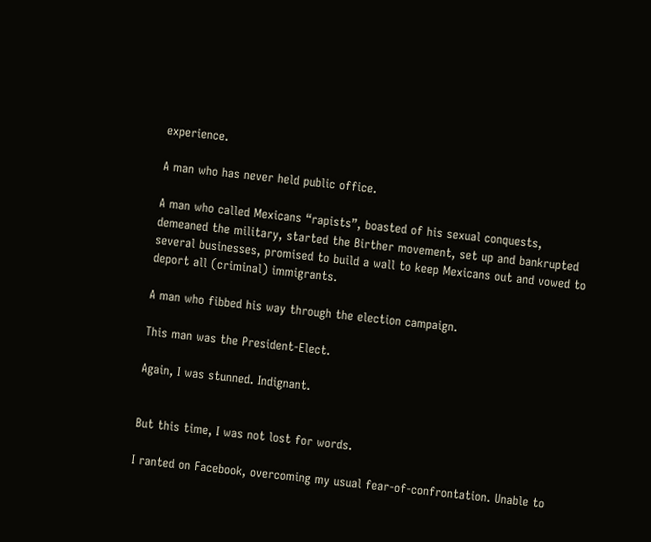experience.

A man who has never held public office.

A man who called Mexicans “rapists”, boasted of his sexual conquests, demeaned the military, started the Birther movement, set up and bankrupted several businesses, promised to build a wall to keep Mexicans out and vowed to deport all (criminal) immigrants.

A man who fibbed his way through the election campaign.

This man was the President-Elect.

Again, I was stunned. Indignant.


But this time, I was not lost for words.

I ranted on Facebook, overcoming my usual fear-of-confrontation. Unable to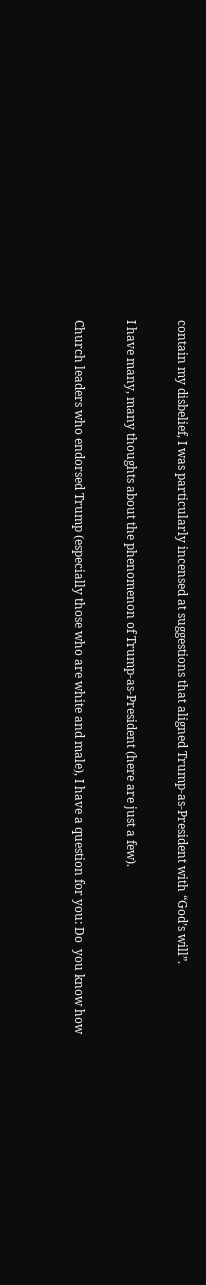contain my disbelief, I was particularly incensed at suggestions that aligned Trump-as-President with “God’s will”.

I have many, many thoughts about the phenomenon of Trump-as-President (here are just a few).

Church leaders who endorsed Trump (especially those who are white and male), I have a question for you: Do  you know how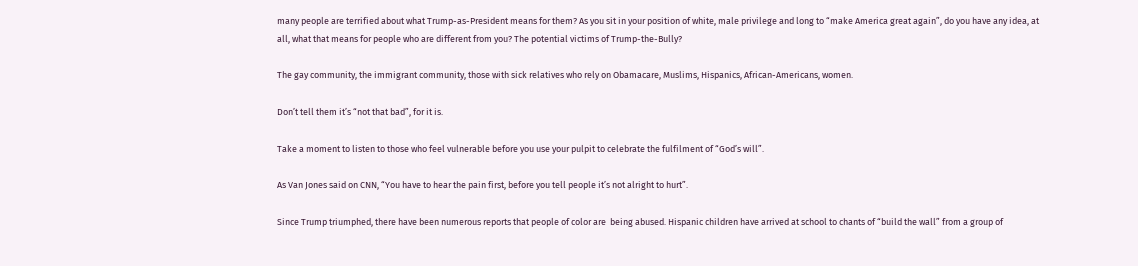many people are terrified about what Trump-as-President means for them? As you sit in your position of white, male privilege and long to “make America great again”, do you have any idea, at all, what that means for people who are different from you? The potential victims of Trump-the-Bully?

The gay community, the immigrant community, those with sick relatives who rely on Obamacare, Muslims, Hispanics, African-Americans, women.

Don’t tell them it’s “not that bad”, for it is.

Take a moment to listen to those who feel vulnerable before you use your pulpit to celebrate the fulfilment of “God’s will”.

As Van Jones said on CNN, “You have to hear the pain first, before you tell people it’s not alright to hurt”.

Since Trump triumphed, there have been numerous reports that people of color are  being abused. Hispanic children have arrived at school to chants of “build the wall” from a group of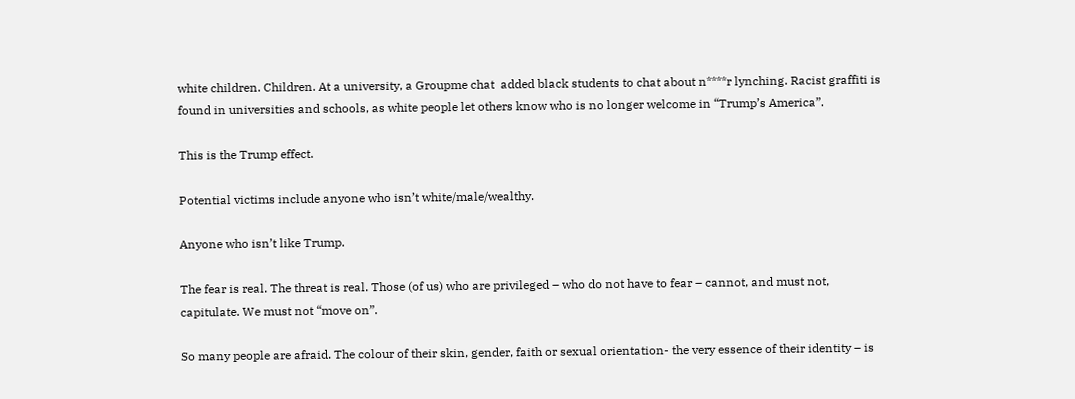white children. Children. At a university, a Groupme chat  added black students to chat about n****r lynching. Racist graffiti is found in universities and schools, as white people let others know who is no longer welcome in “Trump’s America”.

This is the Trump effect.

Potential victims include anyone who isn’t white/male/wealthy.

Anyone who isn’t like Trump.

The fear is real. The threat is real. Those (of us) who are privileged – who do not have to fear – cannot, and must not, capitulate. We must not “move on”.

So many people are afraid. The colour of their skin, gender, faith or sexual orientation- the very essence of their identity – is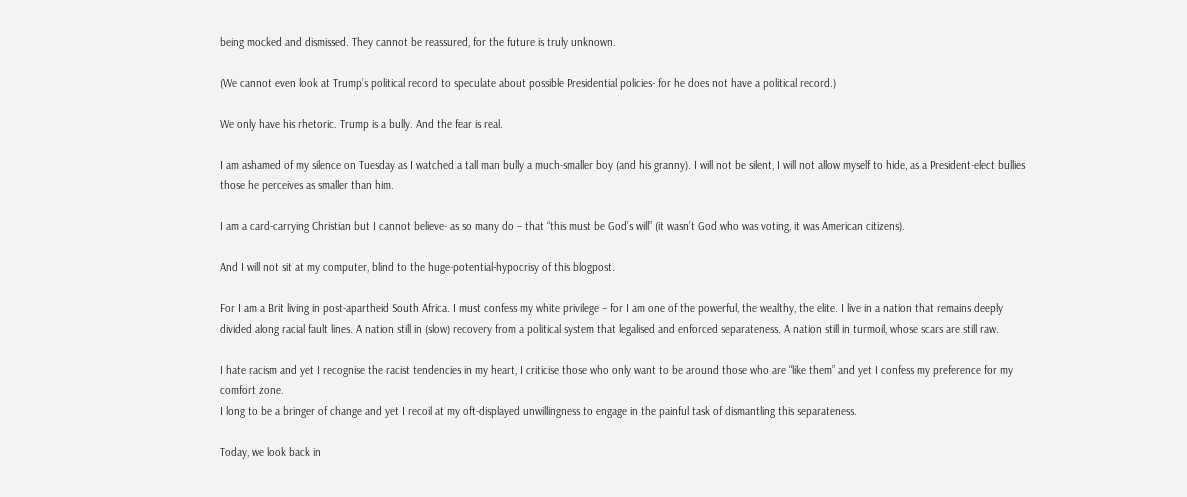being mocked and dismissed. They cannot be reassured, for the future is truly unknown.

(We cannot even look at Trump’s political record to speculate about possible Presidential policies- for he does not have a political record.)

We only have his rhetoric. Trump is a bully. And the fear is real.

I am ashamed of my silence on Tuesday as I watched a tall man bully a much-smaller boy (and his granny). I will not be silent, I will not allow myself to hide, as a President-elect bullies those he perceives as smaller than him.

I am a card-carrying Christian but I cannot believe- as so many do – that “this must be God’s will” (it wasn’t God who was voting, it was American citizens).

And I will not sit at my computer, blind to the huge-potential-hypocrisy of this blogpost.

For I am a Brit living in post-apartheid South Africa. I must confess my white privilege – for I am one of the powerful, the wealthy, the elite. I live in a nation that remains deeply divided along racial fault lines. A nation still in (slow) recovery from a political system that legalised and enforced separateness. A nation still in turmoil, whose scars are still raw.

I hate racism and yet I recognise the racist tendencies in my heart, I criticise those who only want to be around those who are “like them” and yet I confess my preference for my comfort zone.
I long to be a bringer of change and yet I recoil at my oft-displayed unwillingness to engage in the painful task of dismantling this separateness.

Today, we look back in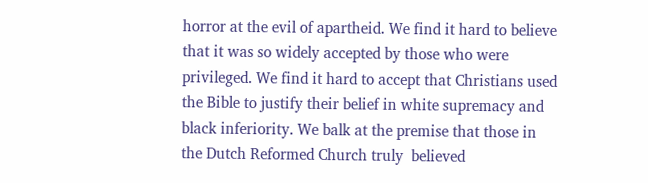horror at the evil of apartheid. We find it hard to believe that it was so widely accepted by those who were privileged. We find it hard to accept that Christians used the Bible to justify their belief in white supremacy and black inferiority. We balk at the premise that those in the Dutch Reformed Church truly  believed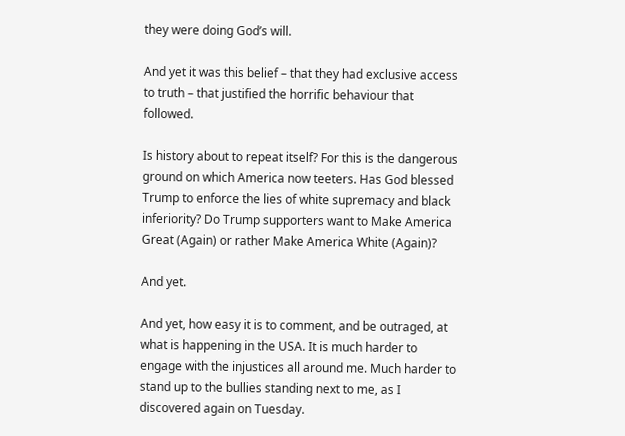they were doing God’s will.

And yet it was this belief – that they had exclusive access to truth – that justified the horrific behaviour that followed.

Is history about to repeat itself? For this is the dangerous ground on which America now teeters. Has God blessed Trump to enforce the lies of white supremacy and black inferiority? Do Trump supporters want to Make America Great (Again) or rather Make America White (Again)?

And yet.

And yet, how easy it is to comment, and be outraged, at what is happening in the USA. It is much harder to engage with the injustices all around me. Much harder to stand up to the bullies standing next to me, as I discovered again on Tuesday.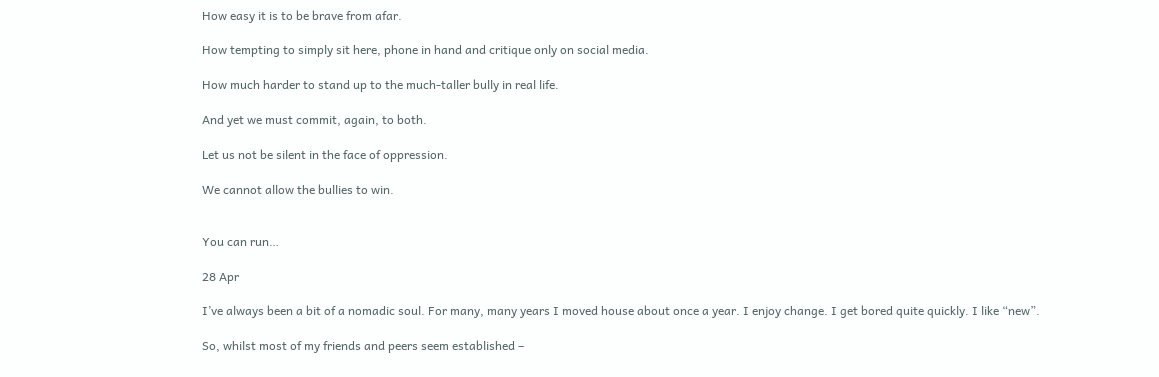How easy it is to be brave from afar.

How tempting to simply sit here, phone in hand and critique only on social media.

How much harder to stand up to the much-taller bully in real life.

And yet we must commit, again, to both.

Let us not be silent in the face of oppression.

We cannot allow the bullies to win.


You can run…

28 Apr

I’ve always been a bit of a nomadic soul. For many, many years I moved house about once a year. I enjoy change. I get bored quite quickly. I like “new”.

So, whilst most of my friends and peers seem established –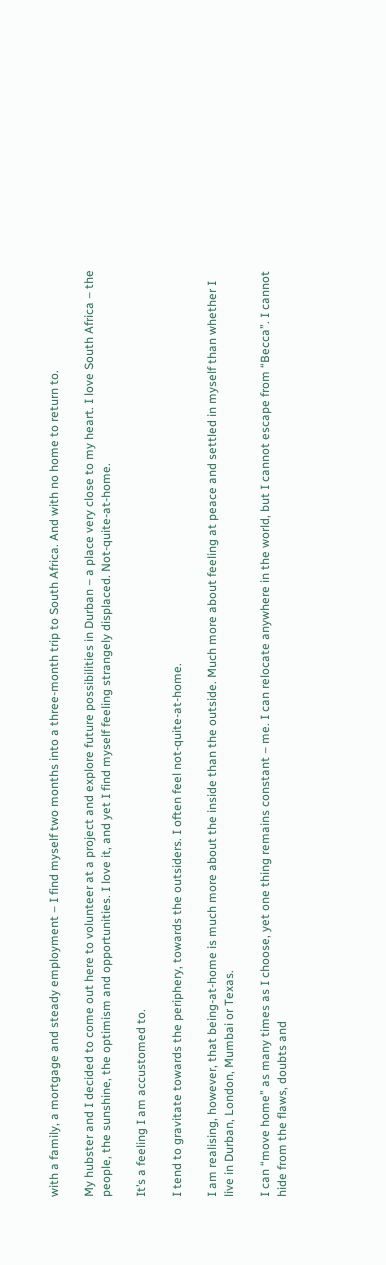with a family, a mortgage and steady employment – I find myself two months into a three-month trip to South Africa. And with no home to return to.

My hubster and I decided to come out here to volunteer at a project and explore future possibilities in Durban – a place very close to my heart. I love South Africa – the people, the sunshine, the optimism and opportunities. I love it, and yet I find myself feeling strangely displaced. Not-quite-at-home.

It’s a feeling I am accustomed to.

I tend to gravitate towards the periphery, towards the outsiders. I often feel not-quite-at-home.

I am realising, however, that being-at-home is much more about the inside than the outside. Much more about feeling at peace and settled in myself than whether I live in Durban, London, Mumbai or Texas.

I can “move home” as many times as I choose, yet one thing remains constant – me. I can relocate anywhere in the world, but I cannot escape from “Becca”. I cannot hide from the flaws, doubts and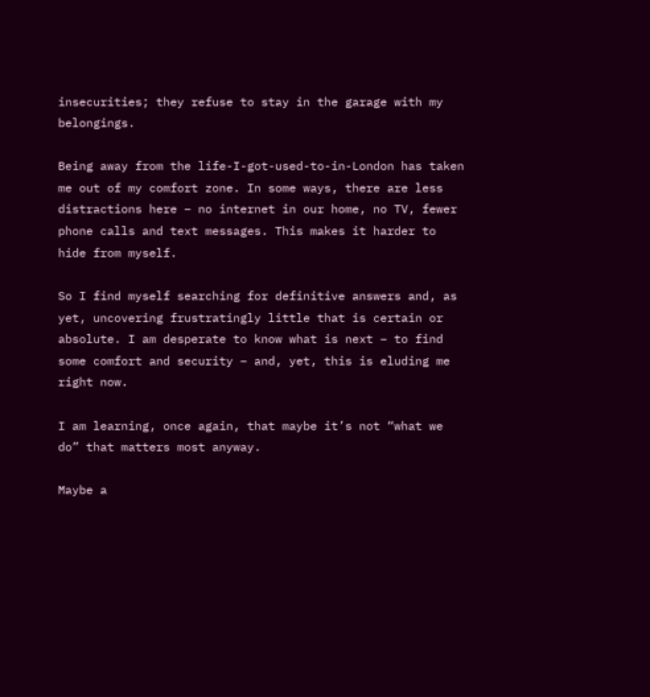insecurities; they refuse to stay in the garage with my belongings.

Being away from the life-I-got-used-to-in-London has taken me out of my comfort zone. In some ways, there are less distractions here – no internet in our home, no TV, fewer phone calls and text messages. This makes it harder to hide from myself.

So I find myself searching for definitive answers and, as yet, uncovering frustratingly little that is certain or absolute. I am desperate to know what is next – to find some comfort and security – and, yet, this is eluding me right now.

I am learning, once again, that maybe it’s not “what we do” that matters most anyway.

Maybe a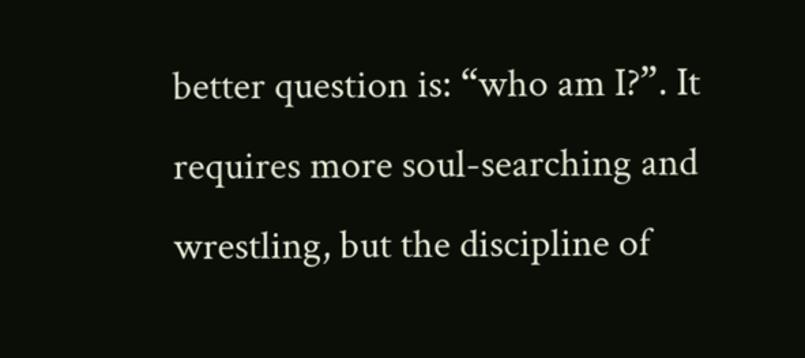better question is: “who am I?”. It requires more soul-searching and wrestling, but the discipline of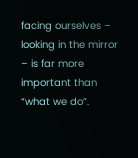facing ourselves – looking in the mirror – is far more important than “what we do”.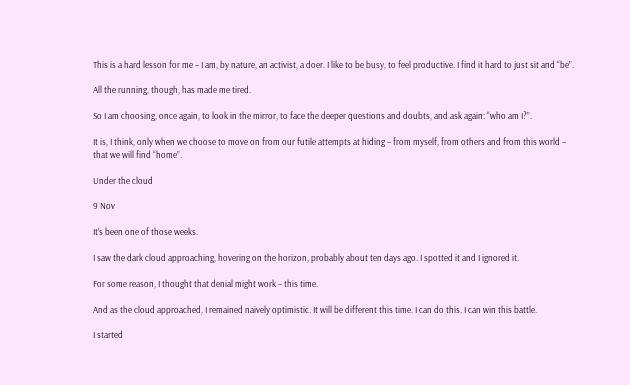This is a hard lesson for me – I am, by nature, an activist, a doer. I like to be busy, to feel productive. I find it hard to just sit and “be”.

All the running, though, has made me tired.

So I am choosing, once again, to look in the mirror, to face the deeper questions and doubts, and ask again: “who am I?”.

It is, I think, only when we choose to move on from our futile attempts at hiding – from myself, from others and from this world – that we will find “home”.

Under the cloud

9 Nov

It’s been one of those weeks.

I saw the dark cloud approaching, hovering on the horizon, probably about ten days ago. I spotted it and I ignored it.

For some reason, I thought that denial might work – this time.

And as the cloud approached, I remained naively optimistic. It will be different this time. I can do this. I can win this battle.

I started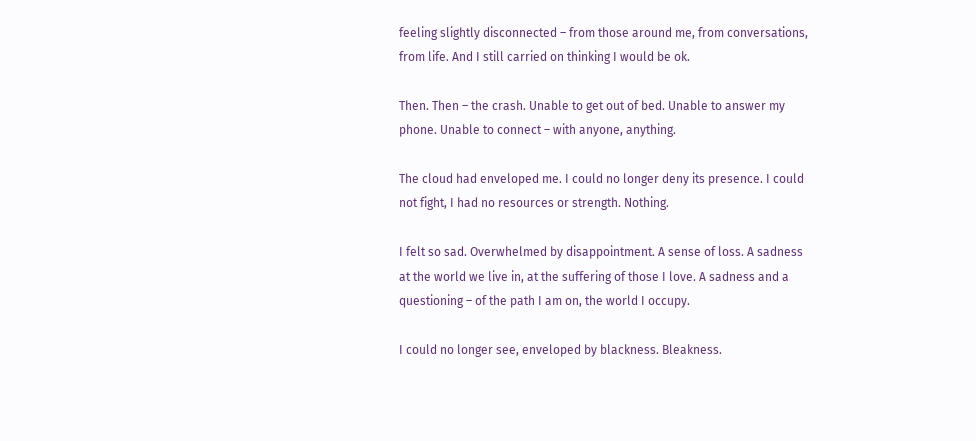feeling slightly disconnected – from those around me, from conversations, from life. And I still carried on thinking I would be ok.

Then. Then – the crash. Unable to get out of bed. Unable to answer my phone. Unable to connect – with anyone, anything.

The cloud had enveloped me. I could no longer deny its presence. I could not fight, I had no resources or strength. Nothing.

I felt so sad. Overwhelmed by disappointment. A sense of loss. A sadness at the world we live in, at the suffering of those I love. A sadness and a questioning – of the path I am on, the world I occupy.

I could no longer see, enveloped by blackness. Bleakness.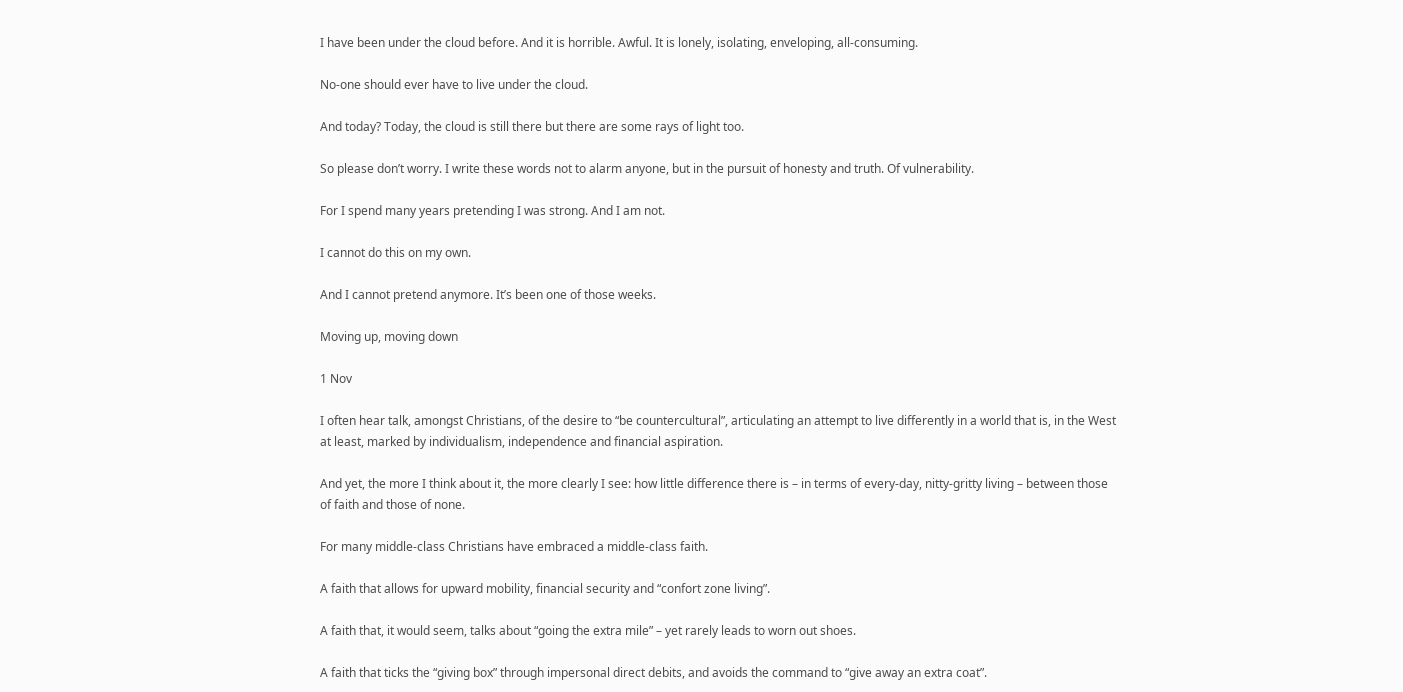I have been under the cloud before. And it is horrible. Awful. It is lonely, isolating, enveloping, all-consuming.

No-one should ever have to live under the cloud.

And today? Today, the cloud is still there but there are some rays of light too.

So please don’t worry. I write these words not to alarm anyone, but in the pursuit of honesty and truth. Of vulnerability.

For I spend many years pretending I was strong. And I am not.

I cannot do this on my own.

And I cannot pretend anymore. It’s been one of those weeks.

Moving up, moving down

1 Nov

I often hear talk, amongst Christians, of the desire to “be countercultural”, articulating an attempt to live differently in a world that is, in the West at least, marked by individualism, independence and financial aspiration.

And yet, the more I think about it, the more clearly I see: how little difference there is – in terms of every-day, nitty-gritty living – between those of faith and those of none.

For many middle-class Christians have embraced a middle-class faith.

A faith that allows for upward mobility, financial security and “confort zone living”.

A faith that, it would seem, talks about “going the extra mile” – yet rarely leads to worn out shoes.

A faith that ticks the “giving box” through impersonal direct debits, and avoids the command to “give away an extra coat”.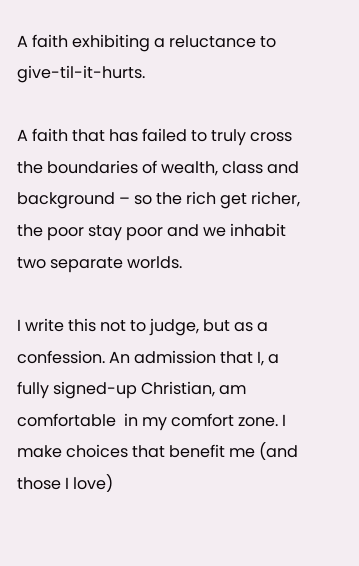A faith exhibiting a reluctance to give-til-it-hurts.

A faith that has failed to truly cross the boundaries of wealth, class and background – so the rich get richer, the poor stay poor and we inhabit two separate worlds.

I write this not to judge, but as a confession. An admission that I, a fully signed-up Christian, am comfortable  in my comfort zone. I make choices that benefit me (and those I love)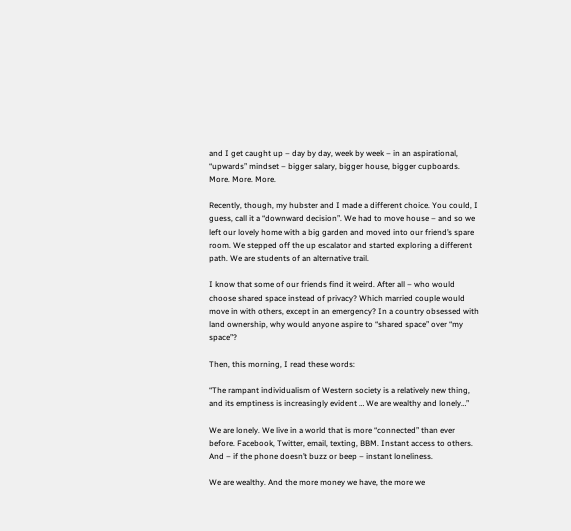and I get caught up – day by day, week by week – in an aspirational, “upwards” mindset – bigger salary, bigger house, bigger cupboards. More. More. More.

Recently, though, my hubster and I made a different choice. You could, I guess, call it a “downward decision”. We had to move house – and so we left our lovely home with a big garden and moved into our friend’s spare room. We stepped off the up escalator and started exploring a different path. We are students of an alternative trail.

I know that some of our friends find it weird. After all – who would choose shared space instead of privacy? Which married couple would move in with others, except in an emergency? In a country obsessed with land ownership, why would anyone aspire to “shared space” over “my space”?

Then, this morning, I read these words:

“The rampant individualism of Western society is a relatively new thing, and its emptiness is increasingly evident … We are wealthy and lonely…”

We are lonely. We live in a world that is more “connected” than ever before. Facebook, Twitter, email, texting, BBM. Instant access to others. And – if the phone doesn’t buzz or beep – instant loneliness.

We are wealthy. And the more money we have, the more we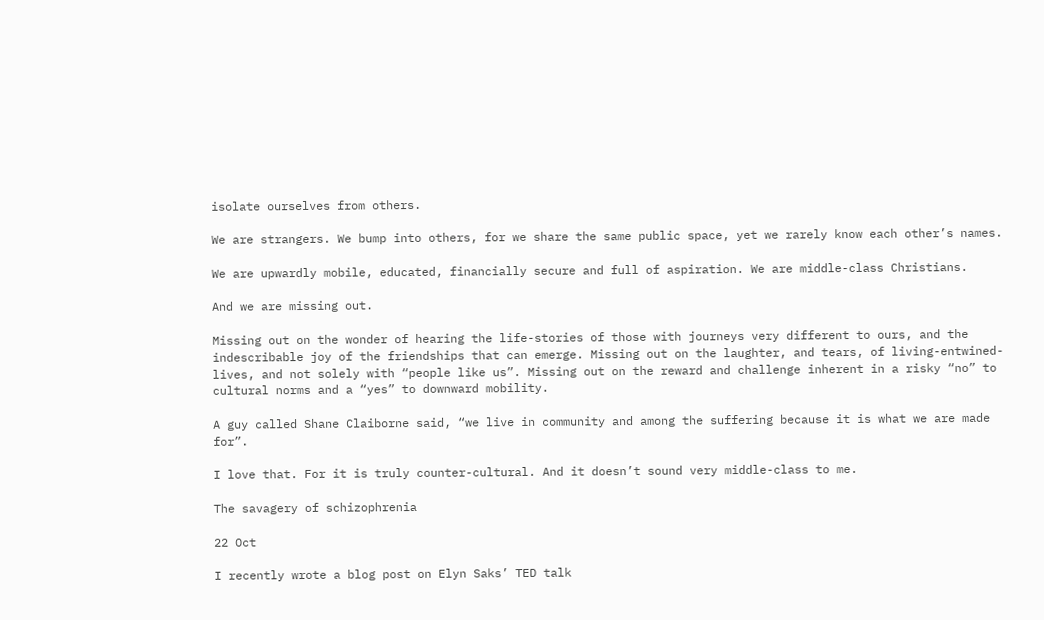isolate ourselves from others.

We are strangers. We bump into others, for we share the same public space, yet we rarely know each other’s names.

We are upwardly mobile, educated, financially secure and full of aspiration. We are middle-class Christians.

And we are missing out.

Missing out on the wonder of hearing the life-stories of those with journeys very different to ours, and the indescribable joy of the friendships that can emerge. Missing out on the laughter, and tears, of living-entwined-lives, and not solely with “people like us”. Missing out on the reward and challenge inherent in a risky “no” to cultural norms and a “yes” to downward mobility.

A guy called Shane Claiborne said, “we live in community and among the suffering because it is what we are made for”.

I love that. For it is truly counter-cultural. And it doesn’t sound very middle-class to me.

The savagery of schizophrenia

22 Oct

I recently wrote a blog post on Elyn Saks’ TED talk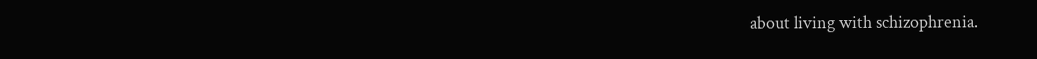about living with schizophrenia.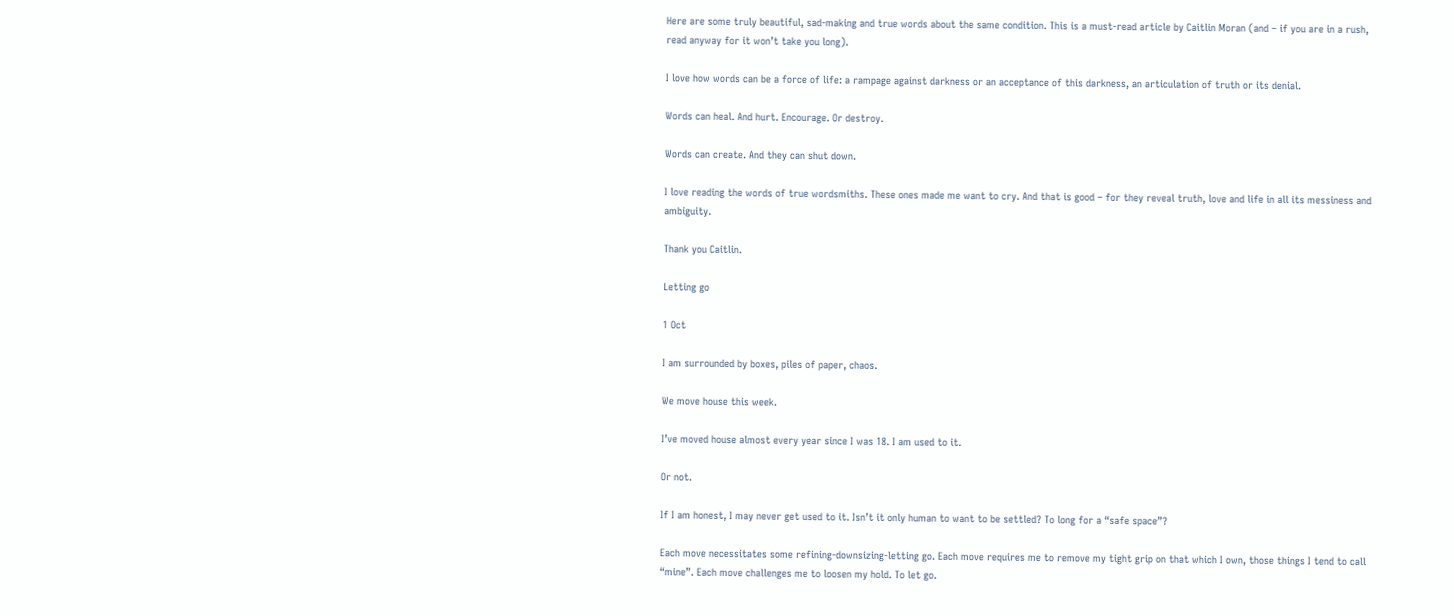Here are some truly beautiful, sad-making and true words about the same condition. This is a must-read article by Caitlin Moran (and – if you are in a rush, read anyway for it won’t take you long).

I love how words can be a force of life: a rampage against darkness or an acceptance of this darkness, an articulation of truth or its denial.

Words can heal. And hurt. Encourage. Or destroy.

Words can create. And they can shut down.

I love reading the words of true wordsmiths. These ones made me want to cry. And that is good – for they reveal truth, love and life in all its messiness and ambiguity.

Thank you Caitlin.

Letting go

1 Oct

I am surrounded by boxes, piles of paper, chaos.

We move house this week.

I’ve moved house almost every year since I was 18. I am used to it.

Or not.

If I am honest, I may never get used to it. Isn’t it only human to want to be settled? To long for a “safe space”?

Each move necessitates some refining-downsizing-letting go. Each move requires me to remove my tight grip on that which I own, those things I tend to call “mine”. Each move challenges me to loosen my hold. To let go.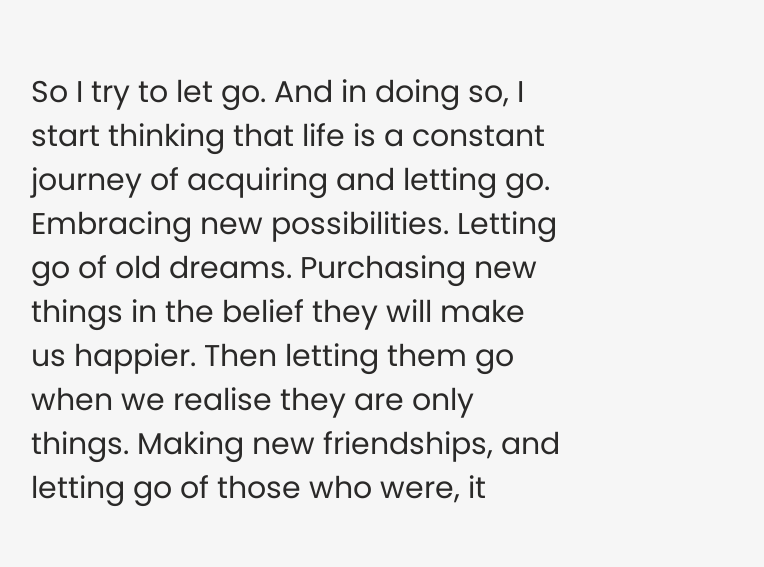So I try to let go. And in doing so, I start thinking that life is a constant journey of acquiring and letting go. Embracing new possibilities. Letting go of old dreams. Purchasing new things in the belief they will make us happier. Then letting them go when we realise they are only things. Making new friendships, and letting go of those who were, it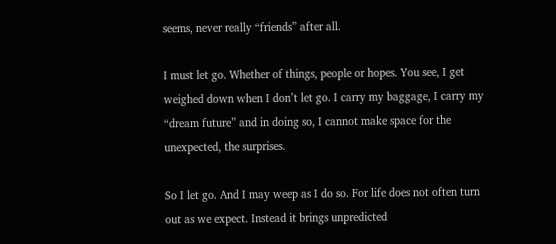seems, never really “friends” after all.

I must let go. Whether of things, people or hopes. You see, I get weighed down when I don’t let go. I carry my baggage, I carry my “dream future” and in doing so, I cannot make space for the unexpected, the surprises.

So I let go. And I may weep as I do so. For life does not often turn out as we expect. Instead it brings unpredicted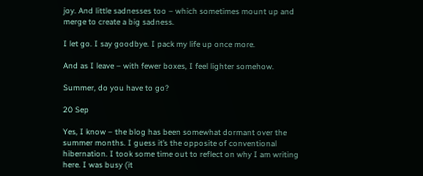joy. And little sadnesses too – which sometimes mount up and merge to create a big sadness.

I let go. I say goodbye. I pack my life up once more.

And as I leave – with fewer boxes, I feel lighter somehow.

Summer, do you have to go?

20 Sep

Yes, I know – the blog has been somewhat dormant over the summer months. I guess it’s the opposite of conventional hibernation. I took some time out to reflect on why I am writing here. I was busy (it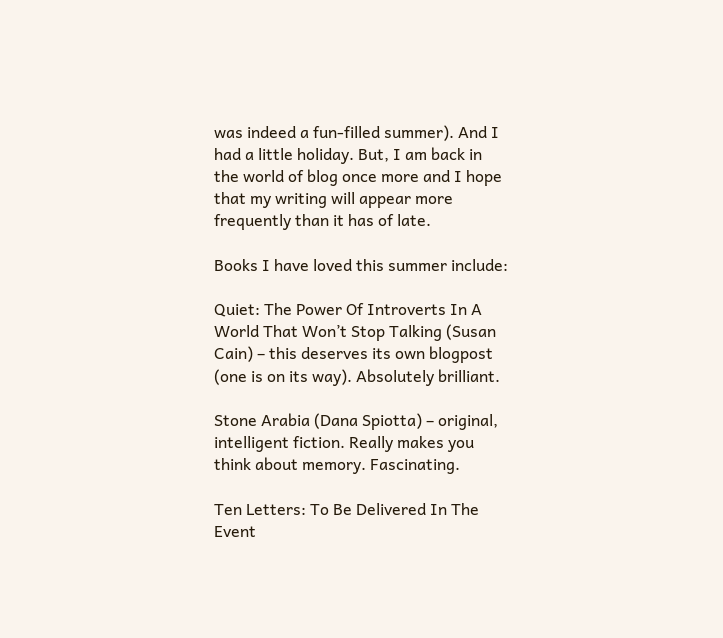was indeed a fun-filled summer). And I had a little holiday. But, I am back in the world of blog once more and I hope that my writing will appear more frequently than it has of late.

Books I have loved this summer include:

Quiet: The Power Of Introverts In A World That Won’t Stop Talking (Susan Cain) – this deserves its own blogpost (one is on its way). Absolutely brilliant.

Stone Arabia (Dana Spiotta) – original, intelligent fiction. Really makes you think about memory. Fascinating.

Ten Letters: To Be Delivered In The Event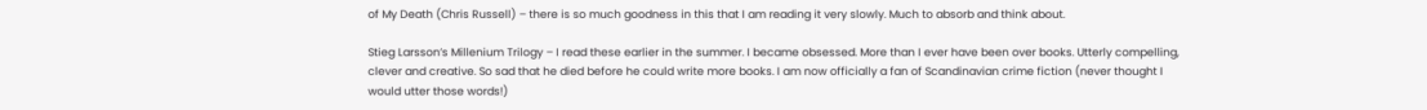of My Death (Chris Russell) – there is so much goodness in this that I am reading it very slowly. Much to absorb and think about.

Stieg Larsson’s Millenium Trilogy – I read these earlier in the summer. I became obsessed. More than I ever have been over books. Utterly compelling, clever and creative. So sad that he died before he could write more books. I am now officially a fan of Scandinavian crime fiction (never thought I would utter those words!)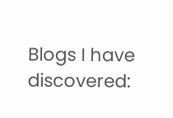Blogs I have discovered: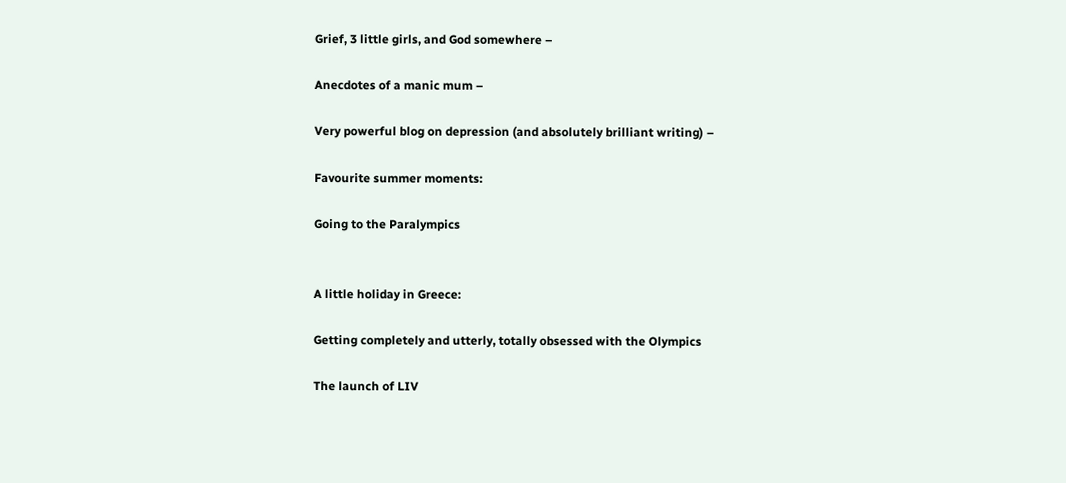Grief, 3 little girls, and God somewhere –

Anecdotes of a manic mum –

Very powerful blog on depression (and absolutely brilliant writing) –

Favourite summer moments:

Going to the Paralympics


A little holiday in Greece:

Getting completely and utterly, totally obsessed with the Olympics

The launch of LIV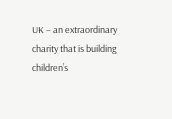UK – an extraordinary charity that is building children’s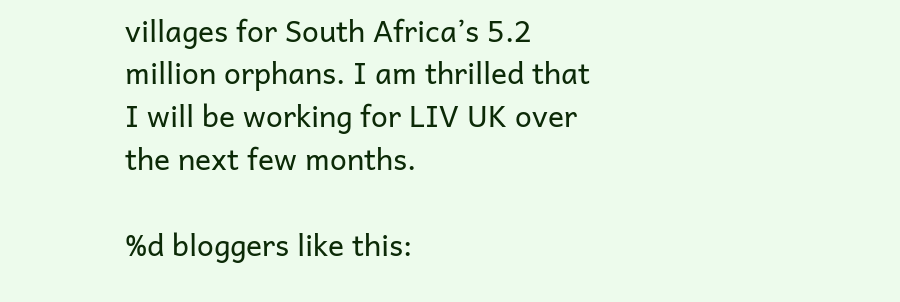villages for South Africa’s 5.2 million orphans. I am thrilled that I will be working for LIV UK over the next few months.

%d bloggers like this: